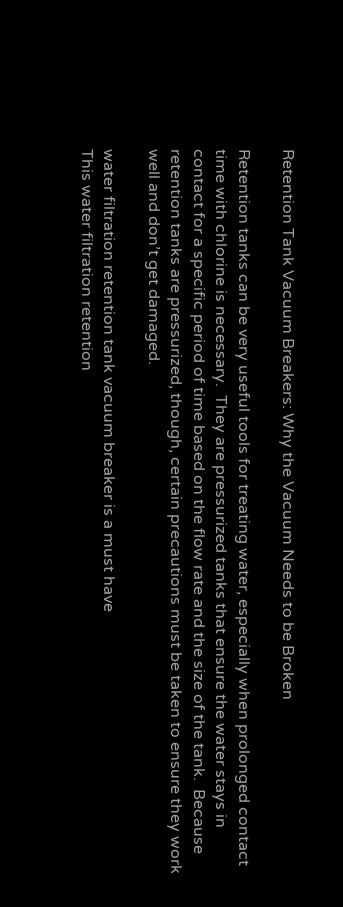Retention Tank Vacuum Breakers: Why the Vacuum Needs to be Broken

Retention tanks can be very useful tools for treating water, especially when prolonged contact time with chlorine is necessary.  They are pressurized tanks that ensure the water stays in contact for a specific period of time based on the flow rate and the size of the tank.  Because retention tanks are pressurized, though, certain precautions must be taken to ensure they work well and don’t get damaged.

water filtration retention tank vacuum breaker is a must have
This water filtration retention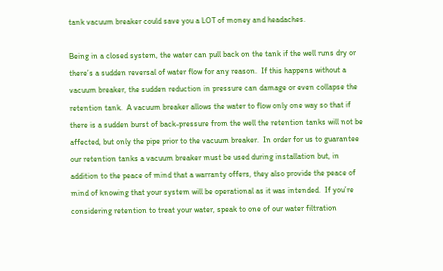tank vacuum breaker could save you a LOT of money and headaches.

Being in a closed system, the water can pull back on the tank if the well runs dry or there’s a sudden reversal of water flow for any reason.  If this happens without a vacuum breaker, the sudden reduction in pressure can damage or even collapse the retention tank.  A vacuum breaker allows the water to flow only one way so that if there is a sudden burst of back-pressure from the well the retention tanks will not be affected, but only the pipe prior to the vacuum breaker.  In order for us to guarantee our retention tanks a vacuum breaker must be used during installation but, in addition to the peace of mind that a warranty offers, they also provide the peace of mind of knowing that your system will be operational as it was intended.  If you’re considering retention to treat your water, speak to one of our water filtration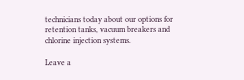technicians today about our options for retention tanks, vacuum breakers and chlorine injection systems.

Leave a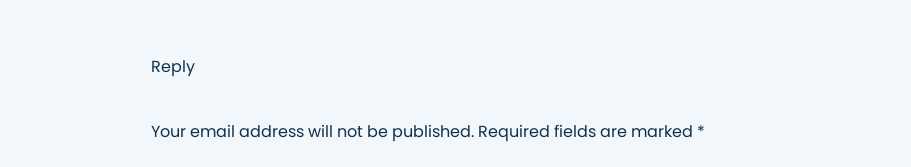Reply

Your email address will not be published. Required fields are marked *